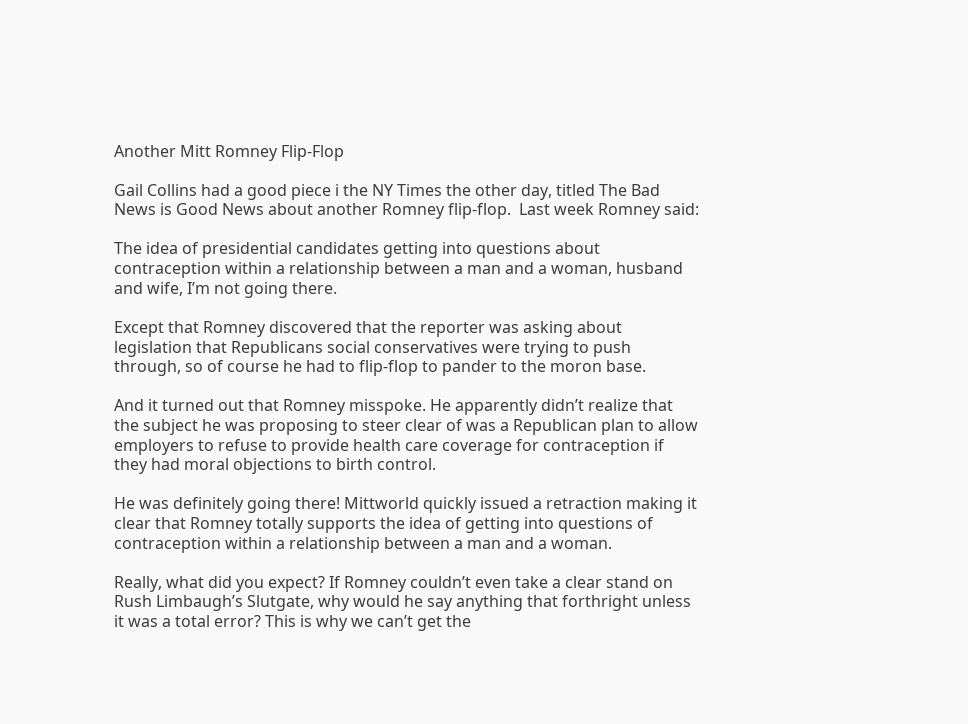Another Mitt Romney Flip-Flop

Gail Collins had a good piece i the NY Times the other day, titled The Bad News is Good News about another Romney flip-flop.  Last week Romney said:

The idea of presidential candidates getting into questions about contraception within a relationship between a man and a woman, husband and wife, I’m not going there.

Except that Romney discovered that the reporter was asking about legislation that Republicans social conservatives were trying to push through, so of course he had to flip-flop to pander to the moron base.

And it turned out that Romney misspoke. He apparently didn’t realize that the subject he was proposing to steer clear of was a Republican plan to allow employers to refuse to provide health care coverage for contraception if they had moral objections to birth control.

He was definitely going there! Mittworld quickly issued a retraction making it clear that Romney totally supports the idea of getting into questions of contraception within a relationship between a man and a woman.

Really, what did you expect? If Romney couldn’t even take a clear stand on Rush Limbaugh’s Slutgate, why would he say anything that forthright unless it was a total error? This is why we can’t get the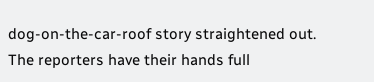dog-on-the-car-roof story straightened out. The reporters have their hands full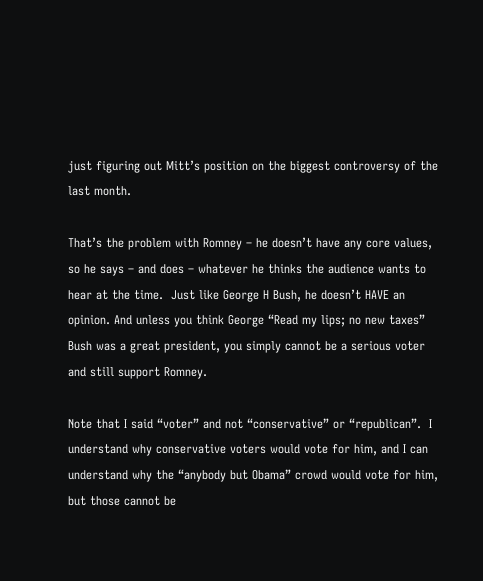just figuring out Mitt’s position on the biggest controversy of the last month.

That’s the problem with Romney – he doesn’t have any core values, so he says – and does – whatever he thinks the audience wants to hear at the time.  Just like George H Bush, he doesn’t HAVE an opinion. And unless you think George “Read my lips; no new taxes” Bush was a great president, you simply cannot be a serious voter and still support Romney.

Note that I said “voter” and not “conservative” or “republican”.  I understand why conservative voters would vote for him, and I can understand why the “anybody but Obama” crowd would vote for him, but those cannot be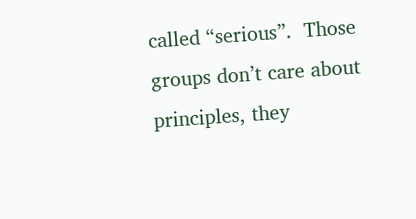called “serious”.  Those groups don’t care about principles, they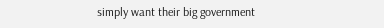simply want their big government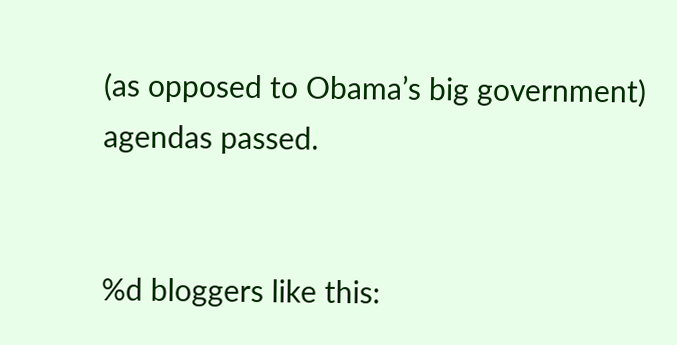(as opposed to Obama’s big government) agendas passed.


%d bloggers like this: